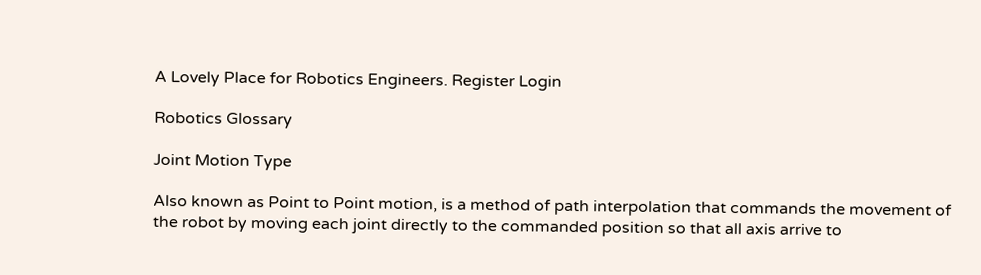A Lovely Place for Robotics Engineers. Register Login

Robotics Glossary

Joint Motion Type

Also known as Point to Point motion, is a method of path interpolation that commands the movement of the robot by moving each joint directly to the commanded position so that all axis arrive to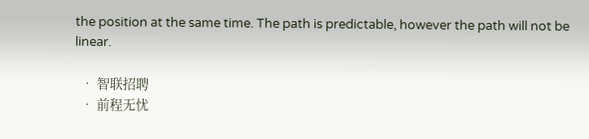the position at the same time. The path is predictable, however the path will not be linear.

  • 智联招聘
  • 前程无忧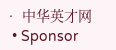• 中华英才网
  • Sponsor